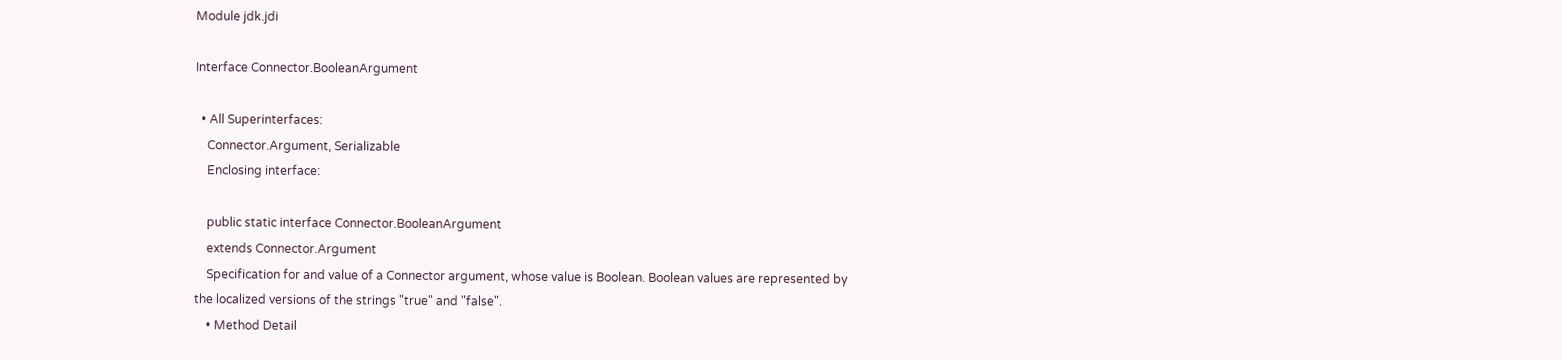Module jdk.jdi

Interface Connector.BooleanArgument

  • All Superinterfaces:
    Connector.Argument, Serializable
    Enclosing interface:

    public static interface Connector.BooleanArgument
    extends Connector.Argument
    Specification for and value of a Connector argument, whose value is Boolean. Boolean values are represented by the localized versions of the strings "true" and "false".
    • Method Detail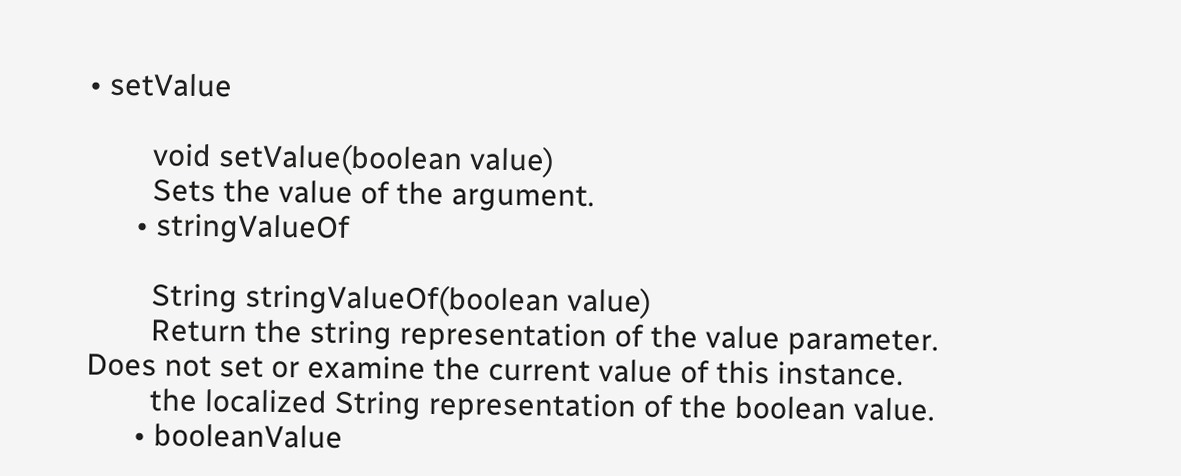• setValue

        void setValue(boolean value)
        Sets the value of the argument.
      • stringValueOf

        String stringValueOf(boolean value)
        Return the string representation of the value parameter. Does not set or examine the current value of this instance.
        the localized String representation of the boolean value.
      • booleanValue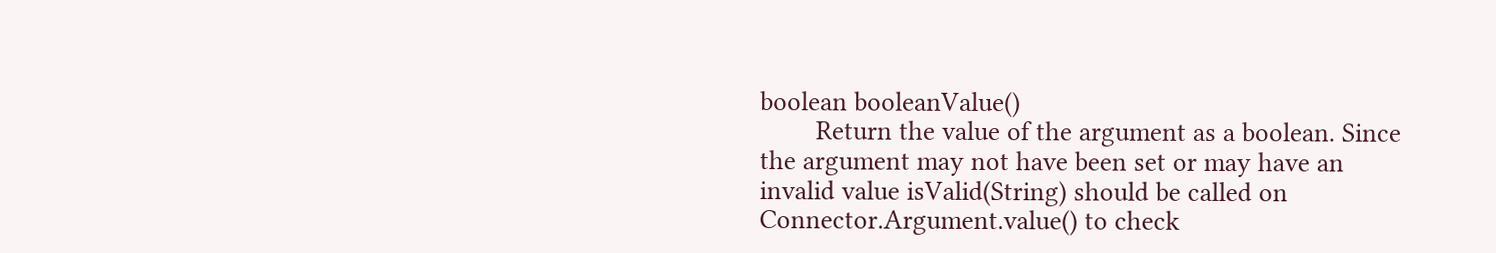boolean booleanValue()
        Return the value of the argument as a boolean. Since the argument may not have been set or may have an invalid value isValid(String) should be called on Connector.Argument.value() to check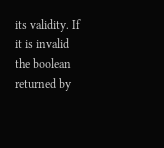its validity. If it is invalid the boolean returned by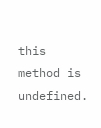this method is undefined.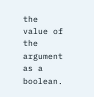the value of the argument as a boolean.